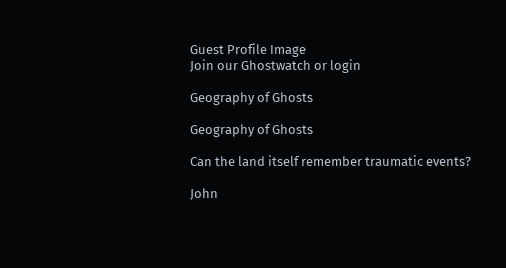Guest Profile Image
Join our Ghostwatch or login

Geography of Ghosts

Geography of Ghosts

Can the land itself remember traumatic events?

John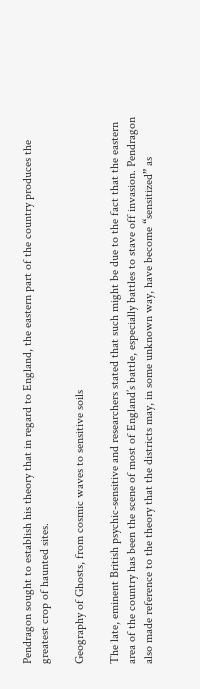Pendragon sought to establish his theory that in regard to England, the eastern part of the country produces the greatest crop of haunted sites.

Geography of Ghosts, from cosmic waves to sensitive soils

The late, eminent British psychic-sensitive and researchers stated that such might be due to the fact that the eastern area of the country has been the scene of most of England’s battle, especially battles to stave off invasion. Pendragon also made reference to the theory that the districts may, in some unknown way, have become “sensitized” as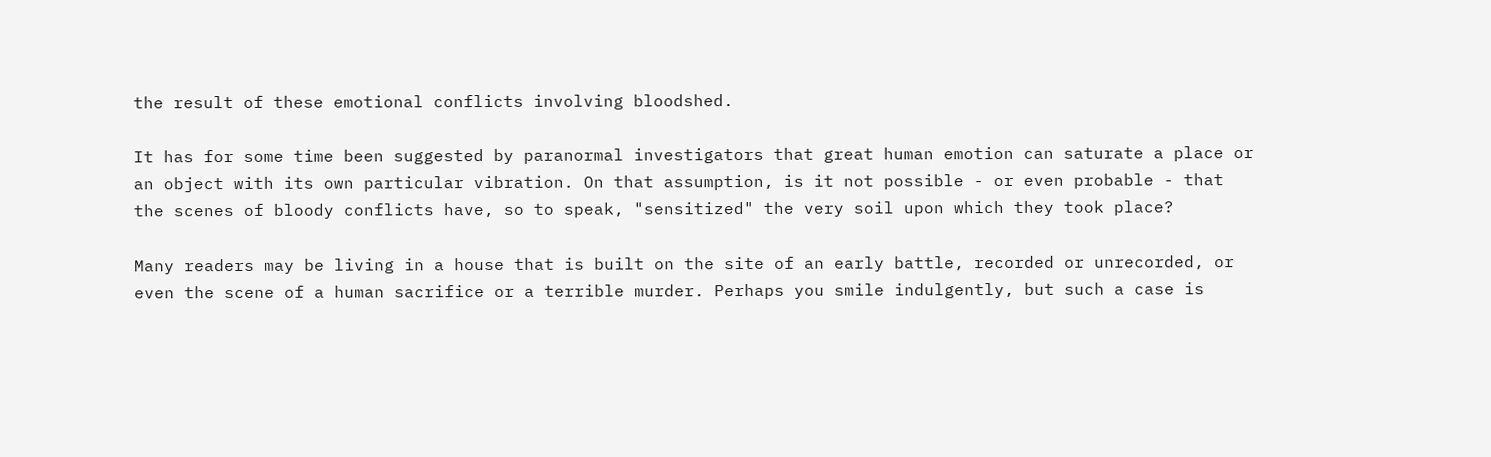the result of these emotional conflicts involving bloodshed.

It has for some time been suggested by paranormal investigators that great human emotion can saturate a place or an object with its own particular vibration. On that assumption, is it not possible - or even probable - that the scenes of bloody conflicts have, so to speak, "sensitized" the very soil upon which they took place?

Many readers may be living in a house that is built on the site of an early battle, recorded or unrecorded, or even the scene of a human sacrifice or a terrible murder. Perhaps you smile indulgently, but such a case is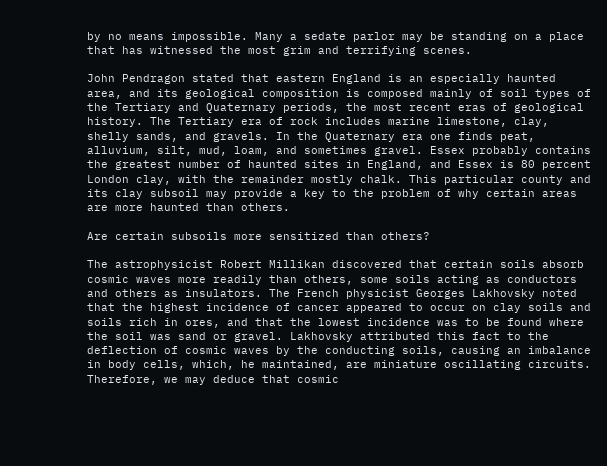by no means impossible. Many a sedate parlor may be standing on a place that has witnessed the most grim and terrifying scenes.

John Pendragon stated that eastern England is an especially haunted area, and its geological composition is composed mainly of soil types of the Tertiary and Quaternary periods, the most recent eras of geological history. The Tertiary era of rock includes marine limestone, clay, shelly sands, and gravels. In the Quaternary era one finds peat, alluvium, silt, mud, loam, and sometimes gravel. Essex probably contains the greatest number of haunted sites in England, and Essex is 80 percent London clay, with the remainder mostly chalk. This particular county and its clay subsoil may provide a key to the problem of why certain areas are more haunted than others.

Are certain subsoils more sensitized than others?

The astrophysicist Robert Millikan discovered that certain soils absorb cosmic waves more readily than others, some soils acting as conductors and others as insulators. The French physicist Georges Lakhovsky noted that the highest incidence of cancer appeared to occur on clay soils and soils rich in ores, and that the lowest incidence was to be found where the soil was sand or gravel. Lakhovsky attributed this fact to the deflection of cosmic waves by the conducting soils, causing an imbalance in body cells, which, he maintained, are miniature oscillating circuits. Therefore, we may deduce that cosmic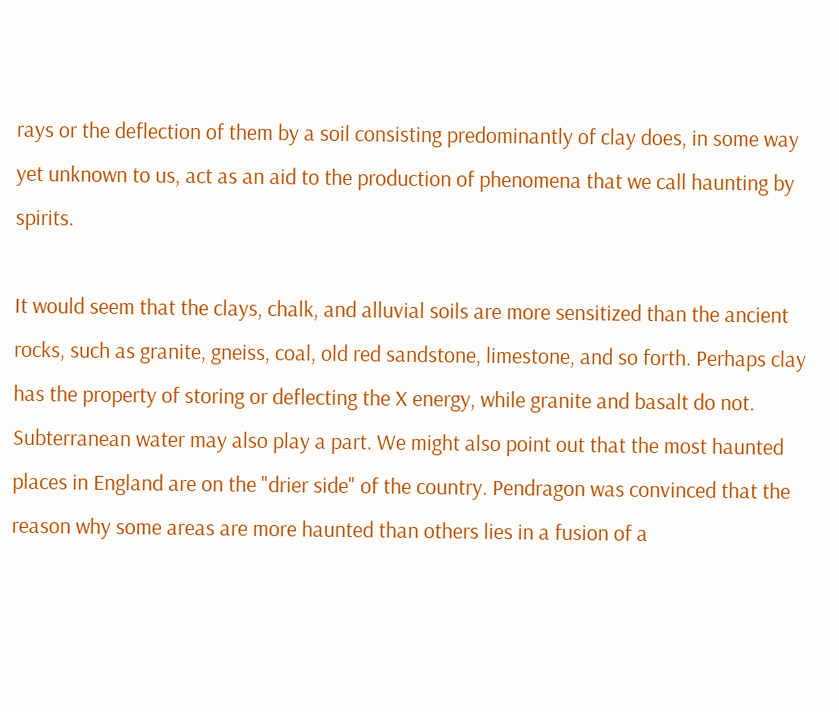rays or the deflection of them by a soil consisting predominantly of clay does, in some way yet unknown to us, act as an aid to the production of phenomena that we call haunting by spirits.

It would seem that the clays, chalk, and alluvial soils are more sensitized than the ancient rocks, such as granite, gneiss, coal, old red sandstone, limestone, and so forth. Perhaps clay has the property of storing or deflecting the X energy, while granite and basalt do not. Subterranean water may also play a part. We might also point out that the most haunted places in England are on the "drier side" of the country. Pendragon was convinced that the reason why some areas are more haunted than others lies in a fusion of a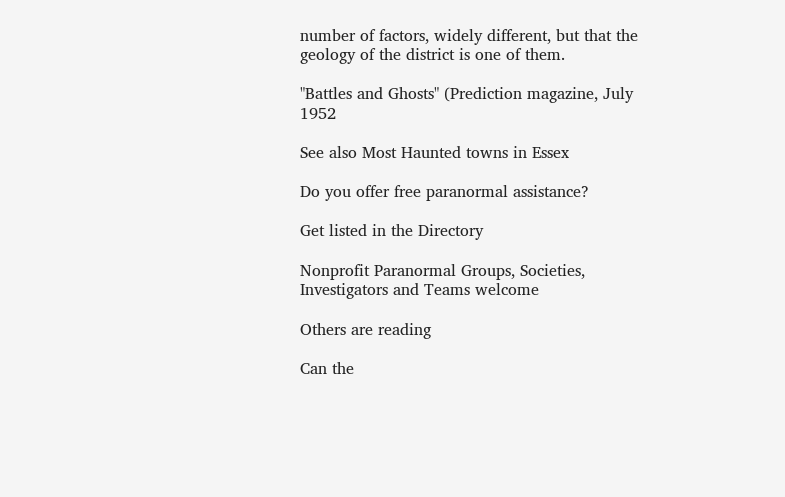number of factors, widely different, but that the geology of the district is one of them.

"Battles and Ghosts" (Prediction magazine, July 1952

See also Most Haunted towns in Essex

Do you offer free paranormal assistance?

Get listed in the Directory

Nonprofit Paranormal Groups, Societies, Investigators and Teams welcome

Others are reading

Can the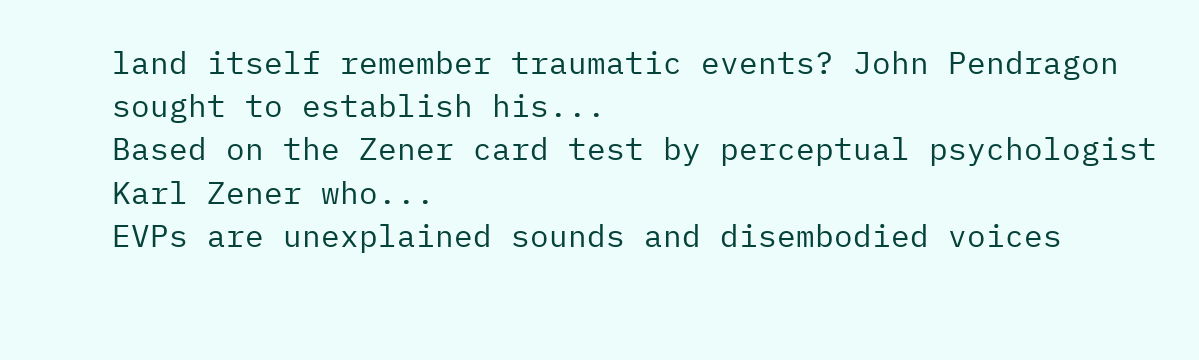land itself remember traumatic events? John Pendragon sought to establish his...
Based on the Zener card test by perceptual psychologist Karl Zener who...
EVPs are unexplained sounds and disembodied voices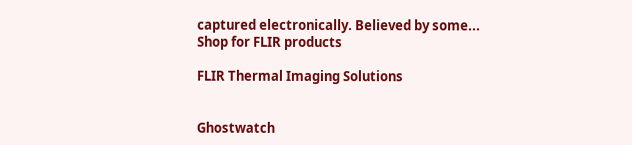captured electronically. Believed by some...
Shop for FLIR products

FLIR Thermal Imaging Solutions


Ghostwatch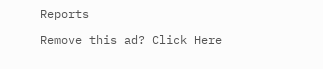Reports

Remove this ad? Click Here